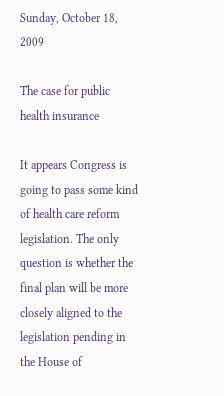Sunday, October 18, 2009

The case for public health insurance

It appears Congress is going to pass some kind of health care reform legislation. The only question is whether the final plan will be more closely aligned to the legislation pending in the House of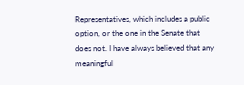Representatives, which includes a public option, or the one in the Senate that does not. I have always believed that any meaningful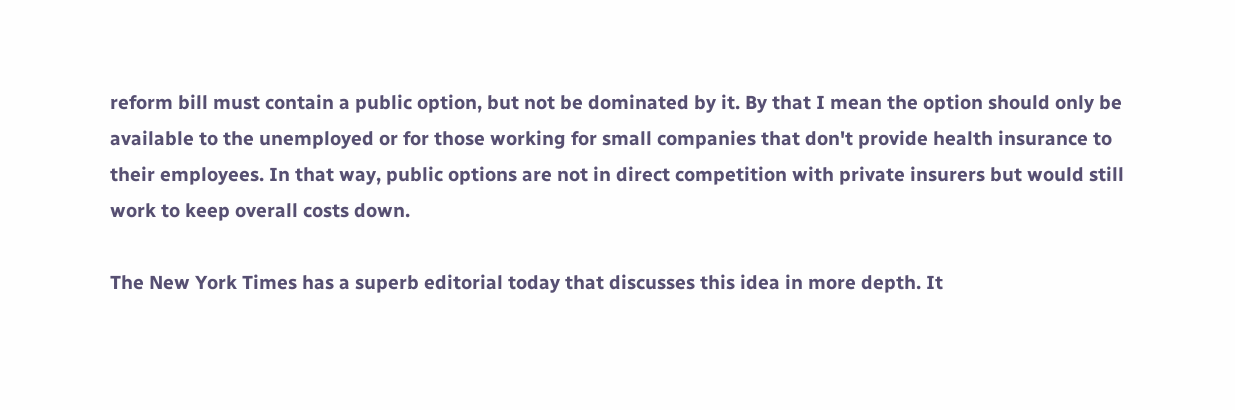reform bill must contain a public option, but not be dominated by it. By that I mean the option should only be available to the unemployed or for those working for small companies that don't provide health insurance to their employees. In that way, public options are not in direct competition with private insurers but would still work to keep overall costs down.

The New York Times has a superb editorial today that discusses this idea in more depth. It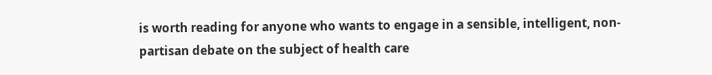is worth reading for anyone who wants to engage in a sensible, intelligent, non-partisan debate on the subject of health care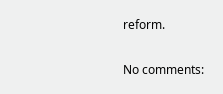reform.

No comments: